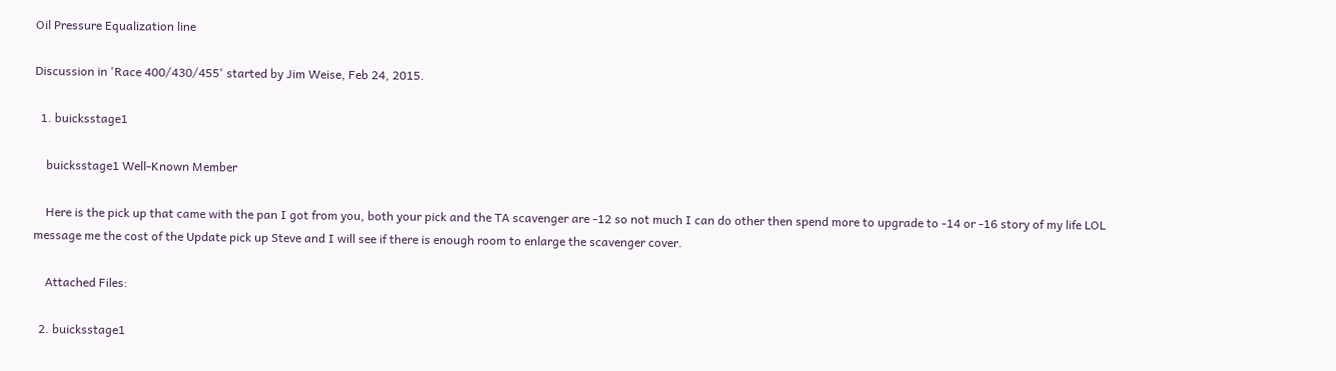Oil Pressure Equalization line

Discussion in 'Race 400/430/455' started by Jim Weise, Feb 24, 2015.

  1. buicksstage1

    buicksstage1 Well-Known Member

    Here is the pick up that came with the pan I got from you, both your pick and the TA scavenger are -12 so not much I can do other then spend more to upgrade to -14 or -16 story of my life LOL message me the cost of the Update pick up Steve and I will see if there is enough room to enlarge the scavenger cover.

    Attached Files:

  2. buicksstage1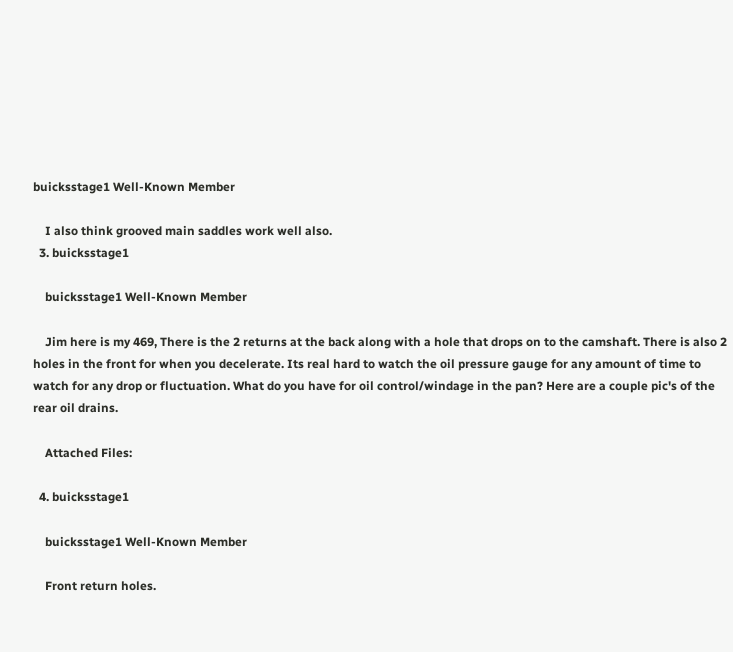buicksstage1 Well-Known Member

    I also think grooved main saddles work well also.
  3. buicksstage1

    buicksstage1 Well-Known Member

    Jim here is my 469, There is the 2 returns at the back along with a hole that drops on to the camshaft. There is also 2 holes in the front for when you decelerate. Its real hard to watch the oil pressure gauge for any amount of time to watch for any drop or fluctuation. What do you have for oil control/windage in the pan? Here are a couple pic's of the rear oil drains.

    Attached Files:

  4. buicksstage1

    buicksstage1 Well-Known Member

    Front return holes.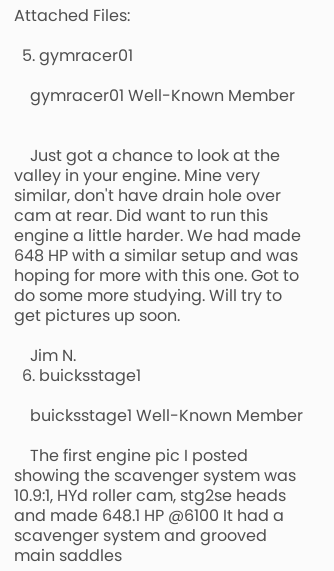Attached Files:

  5. gymracer01

    gymracer01 Well-Known Member


    Just got a chance to look at the valley in your engine. Mine very similar, don't have drain hole over cam at rear. Did want to run this engine a little harder. We had made 648 HP with a similar setup and was hoping for more with this one. Got to do some more studying. Will try to get pictures up soon.

    Jim N.
  6. buicksstage1

    buicksstage1 Well-Known Member

    The first engine pic I posted showing the scavenger system was 10.9:1, HYd roller cam, stg2se heads and made 648.1 HP @6100 It had a scavenger system and grooved main saddles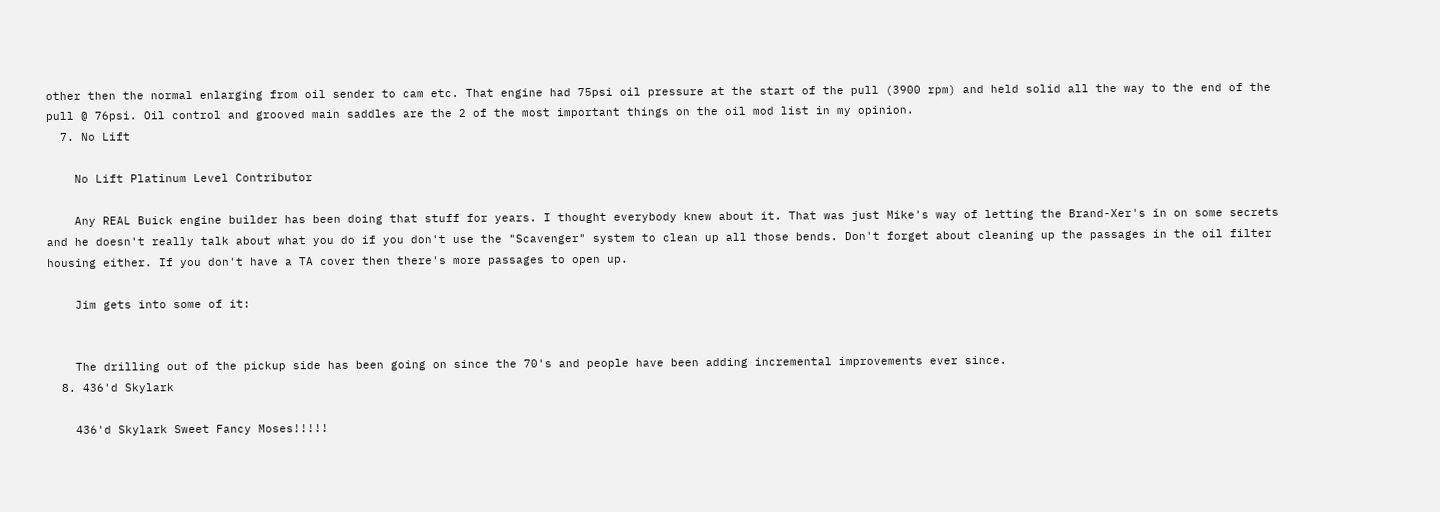other then the normal enlarging from oil sender to cam etc. That engine had 75psi oil pressure at the start of the pull (3900 rpm) and held solid all the way to the end of the pull @ 76psi. Oil control and grooved main saddles are the 2 of the most important things on the oil mod list in my opinion.
  7. No Lift

    No Lift Platinum Level Contributor

    Any REAL Buick engine builder has been doing that stuff for years. I thought everybody knew about it. That was just Mike's way of letting the Brand-Xer's in on some secrets and he doesn't really talk about what you do if you don't use the "Scavenger" system to clean up all those bends. Don't forget about cleaning up the passages in the oil filter housing either. If you don't have a TA cover then there's more passages to open up.

    Jim gets into some of it:


    The drilling out of the pickup side has been going on since the 70's and people have been adding incremental improvements ever since.
  8. 436'd Skylark

    436'd Skylark Sweet Fancy Moses!!!!!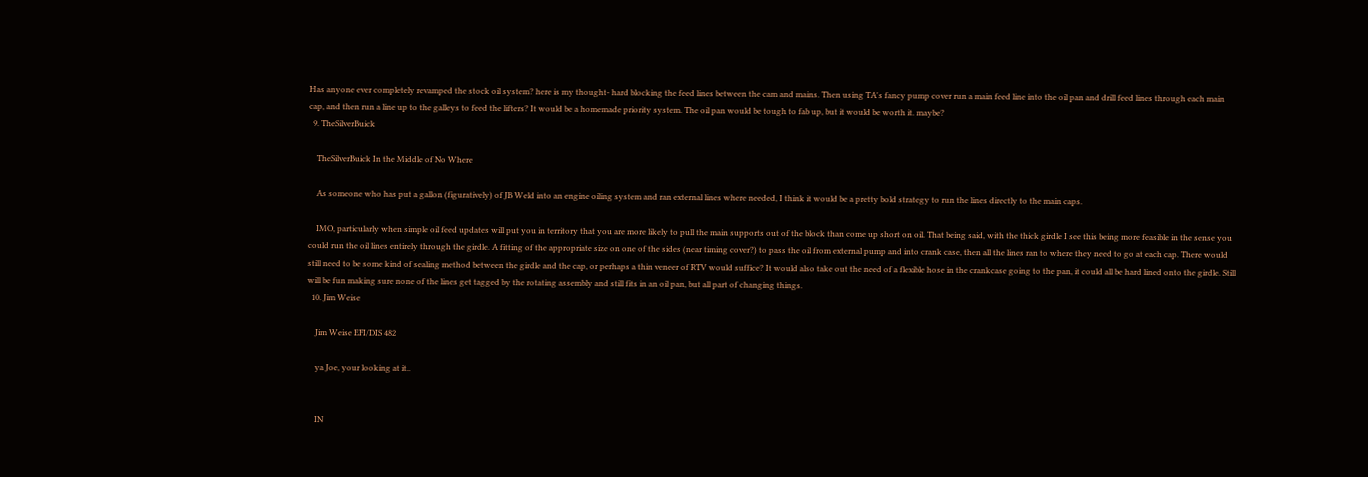Has anyone ever completely revamped the stock oil system? here is my thought- hard blocking the feed lines between the cam and mains. Then using TA's fancy pump cover run a main feed line into the oil pan and drill feed lines through each main cap, and then run a line up to the galleys to feed the lifters? It would be a homemade priority system. The oil pan would be tough to fab up, but it would be worth it. maybe?
  9. TheSilverBuick

    TheSilverBuick In the Middle of No Where

    As someone who has put a gallon (figuratively) of JB Weld into an engine oiling system and ran external lines where needed, I think it would be a pretty bold strategy to run the lines directly to the main caps.

    IMO, particularly when simple oil feed updates will put you in territory that you are more likely to pull the main supports out of the block than come up short on oil. That being said, with the thick girdle I see this being more feasible in the sense you could run the oil lines entirely through the girdle. A fitting of the appropriate size on one of the sides (near timing cover?) to pass the oil from external pump and into crank case, then all the lines ran to where they need to go at each cap. There would still need to be some kind of sealing method between the girdle and the cap, or perhaps a thin veneer of RTV would suffice? It would also take out the need of a flexible hose in the crankcase going to the pan, it could all be hard lined onto the girdle. Still will be fun making sure none of the lines get tagged by the rotating assembly and still fits in an oil pan, but all part of changing things.
  10. Jim Weise

    Jim Weise EFI/DIS 482

    ya Joe, your looking at it..


    IN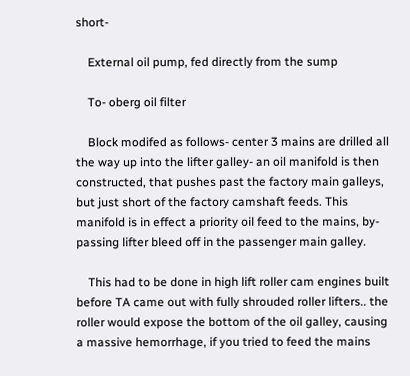short-

    External oil pump, fed directly from the sump

    To- oberg oil filter

    Block modifed as follows- center 3 mains are drilled all the way up into the lifter galley- an oil manifold is then constructed, that pushes past the factory main galleys, but just short of the factory camshaft feeds. This manifold is in effect a priority oil feed to the mains, by-passing lifter bleed off in the passenger main galley.

    This had to be done in high lift roller cam engines built before TA came out with fully shrouded roller lifters.. the roller would expose the bottom of the oil galley, causing a massive hemorrhage, if you tried to feed the mains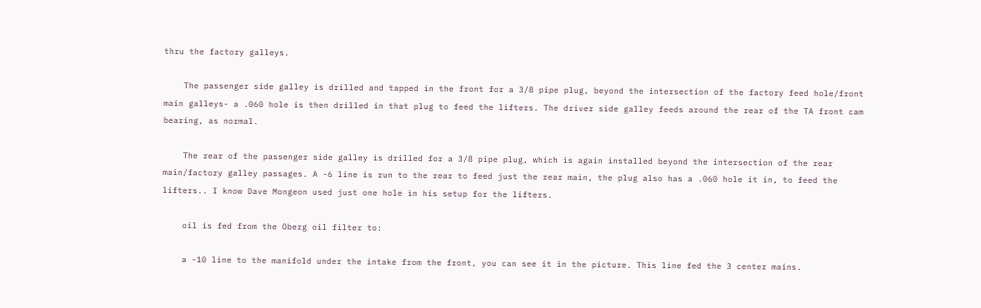thru the factory galleys.

    The passenger side galley is drilled and tapped in the front for a 3/8 pipe plug, beyond the intersection of the factory feed hole/front main galleys- a .060 hole is then drilled in that plug to feed the lifters. The driver side galley feeds around the rear of the TA front cam bearing, as normal.

    The rear of the passenger side galley is drilled for a 3/8 pipe plug, which is again installed beyond the intersection of the rear main/factory galley passages. A -6 line is run to the rear to feed just the rear main, the plug also has a .060 hole it in, to feed the lifters.. I know Dave Mongeon used just one hole in his setup for the lifters.

    oil is fed from the Oberg oil filter to:

    a -10 line to the manifold under the intake from the front, you can see it in the picture. This line fed the 3 center mains.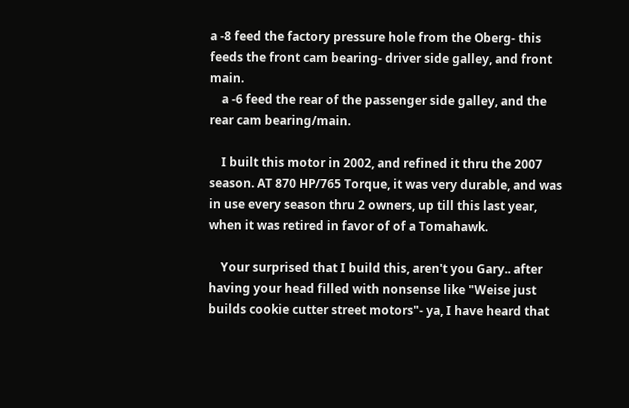a -8 feed the factory pressure hole from the Oberg- this feeds the front cam bearing- driver side galley, and front main.
    a -6 feed the rear of the passenger side galley, and the rear cam bearing/main.

    I built this motor in 2002, and refined it thru the 2007 season. AT 870 HP/765 Torque, it was very durable, and was in use every season thru 2 owners, up till this last year, when it was retired in favor of of a Tomahawk.

    Your surprised that I build this, aren't you Gary.. after having your head filled with nonsense like "Weise just builds cookie cutter street motors"- ya, I have heard that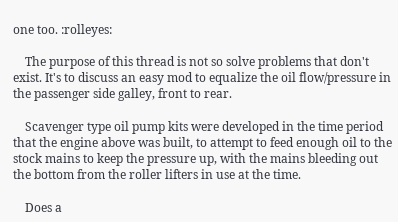one too. :rolleyes:

    The purpose of this thread is not so solve problems that don't exist. It's to discuss an easy mod to equalize the oil flow/pressure in the passenger side galley, front to rear.

    Scavenger type oil pump kits were developed in the time period that the engine above was built, to attempt to feed enough oil to the stock mains to keep the pressure up, with the mains bleeding out the bottom from the roller lifters in use at the time.

    Does a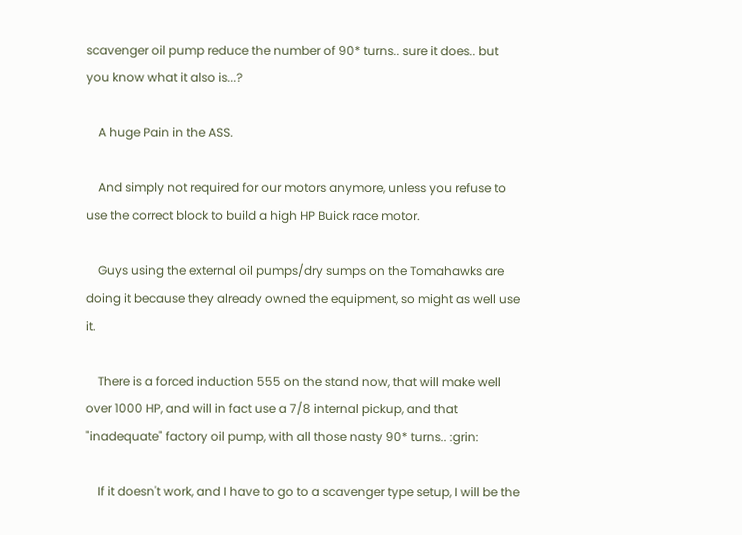scavenger oil pump reduce the number of 90* turns.. sure it does.. but you know what it also is...?

    A huge Pain in the ASS.

    And simply not required for our motors anymore, unless you refuse to use the correct block to build a high HP Buick race motor.

    Guys using the external oil pumps/dry sumps on the Tomahawks are doing it because they already owned the equipment, so might as well use it.

    There is a forced induction 555 on the stand now, that will make well over 1000 HP, and will in fact use a 7/8 internal pickup, and that "inadequate" factory oil pump, with all those nasty 90* turns.. :grin:

    If it doesn't work, and I have to go to a scavenger type setup, I will be the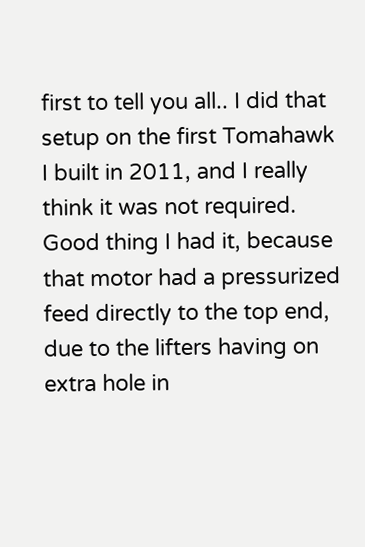first to tell you all.. I did that setup on the first Tomahawk I built in 2011, and I really think it was not required. Good thing I had it, because that motor had a pressurized feed directly to the top end, due to the lifters having on extra hole in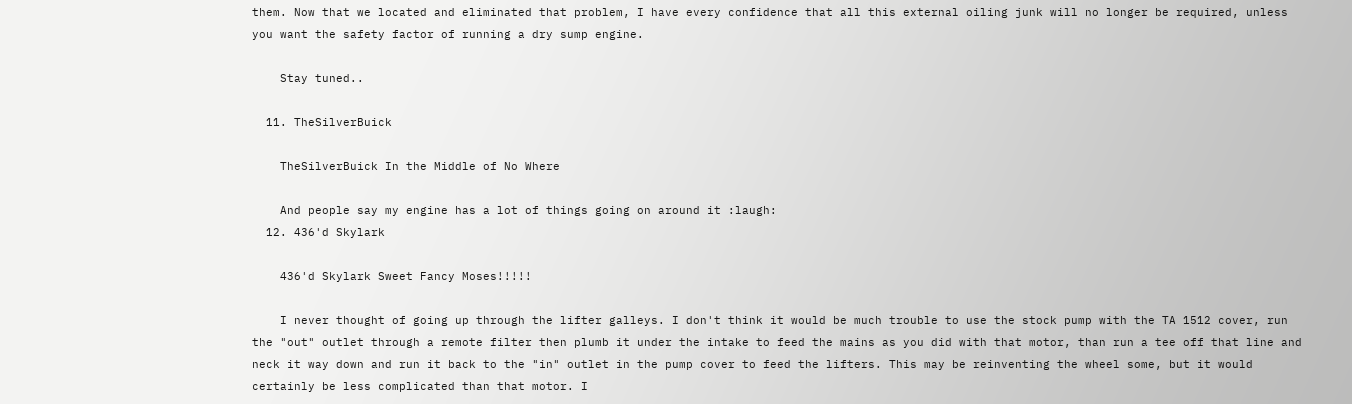them. Now that we located and eliminated that problem, I have every confidence that all this external oiling junk will no longer be required, unless you want the safety factor of running a dry sump engine.

    Stay tuned..

  11. TheSilverBuick

    TheSilverBuick In the Middle of No Where

    And people say my engine has a lot of things going on around it :laugh:
  12. 436'd Skylark

    436'd Skylark Sweet Fancy Moses!!!!!

    I never thought of going up through the lifter galleys. I don't think it would be much trouble to use the stock pump with the TA 1512 cover, run the "out" outlet through a remote filter then plumb it under the intake to feed the mains as you did with that motor, than run a tee off that line and neck it way down and run it back to the "in" outlet in the pump cover to feed the lifters. This may be reinventing the wheel some, but it would certainly be less complicated than that motor. I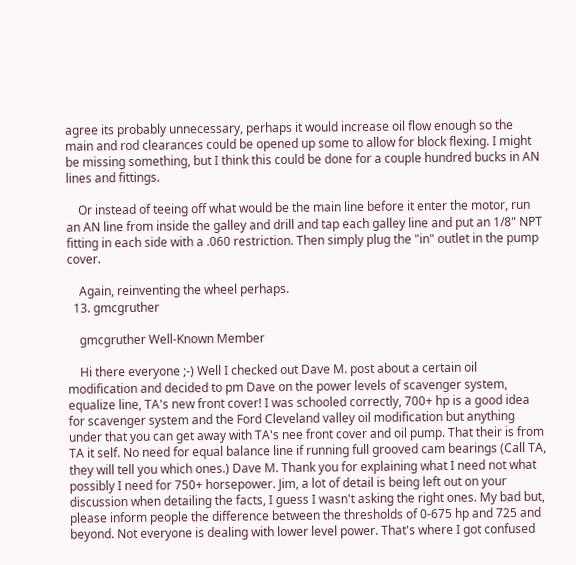agree its probably unnecessary, perhaps it would increase oil flow enough so the main and rod clearances could be opened up some to allow for block flexing. I might be missing something, but I think this could be done for a couple hundred bucks in AN lines and fittings.

    Or instead of teeing off what would be the main line before it enter the motor, run an AN line from inside the galley and drill and tap each galley line and put an 1/8" NPT fitting in each side with a .060 restriction. Then simply plug the "in" outlet in the pump cover.

    Again, reinventing the wheel perhaps.
  13. gmcgruther

    gmcgruther Well-Known Member

    Hi there everyone ;-) Well I checked out Dave M. post about a certain oil modification and decided to pm Dave on the power levels of scavenger system, equalize line, TA's new front cover! I was schooled correctly, 700+ hp is a good idea for scavenger system and the Ford Cleveland valley oil modification but anything under that you can get away with TA's nee front cover and oil pump. That their is from TA it self. No need for equal balance line if running full grooved cam bearings (Call TA, they will tell you which ones.) Dave M. Thank you for explaining what I need not what possibly I need for 750+ horsepower. Jim, a lot of detail is being left out on your discussion when detailing the facts, I guess I wasn't asking the right ones. My bad but, please inform people the difference between the thresholds of 0-675 hp and 725 and beyond. Not everyone is dealing with lower level power. That's where I got confused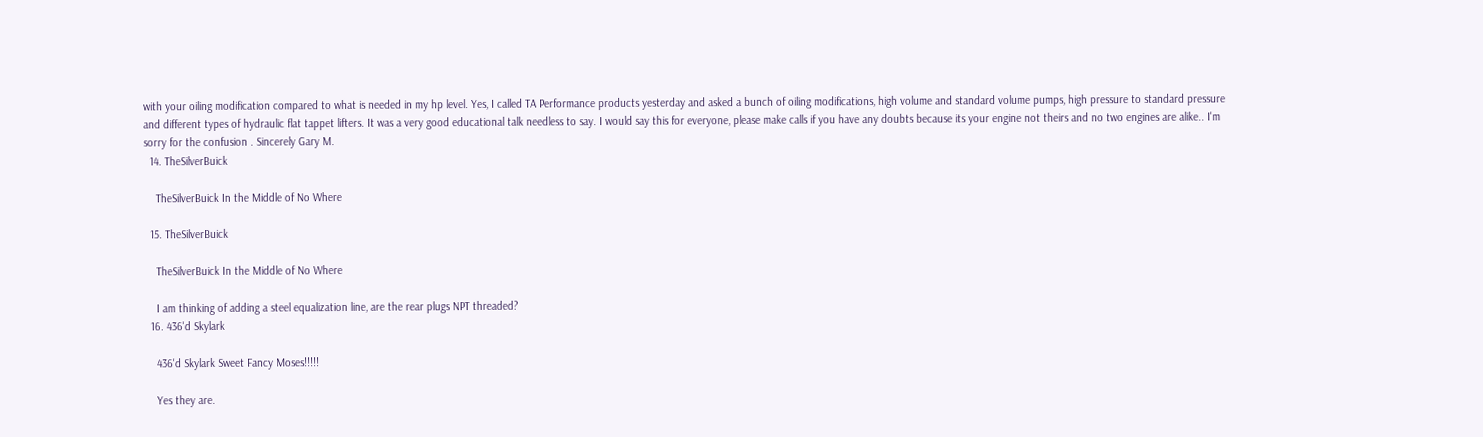with your oiling modification compared to what is needed in my hp level. Yes, I called TA Performance products yesterday and asked a bunch of oiling modifications, high volume and standard volume pumps, high pressure to standard pressure and different types of hydraulic flat tappet lifters. It was a very good educational talk needless to say. I would say this for everyone, please make calls if you have any doubts because its your engine not theirs and no two engines are alike.. I'm sorry for the confusion . Sincerely Gary M.
  14. TheSilverBuick

    TheSilverBuick In the Middle of No Where

  15. TheSilverBuick

    TheSilverBuick In the Middle of No Where

    I am thinking of adding a steel equalization line, are the rear plugs NPT threaded?
  16. 436'd Skylark

    436'd Skylark Sweet Fancy Moses!!!!!

    Yes they are.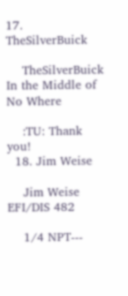17. TheSilverBuick

    TheSilverBuick In the Middle of No Where

    :TU: Thank you!
  18. Jim Weise

    Jim Weise EFI/DIS 482

    1/4 NPT---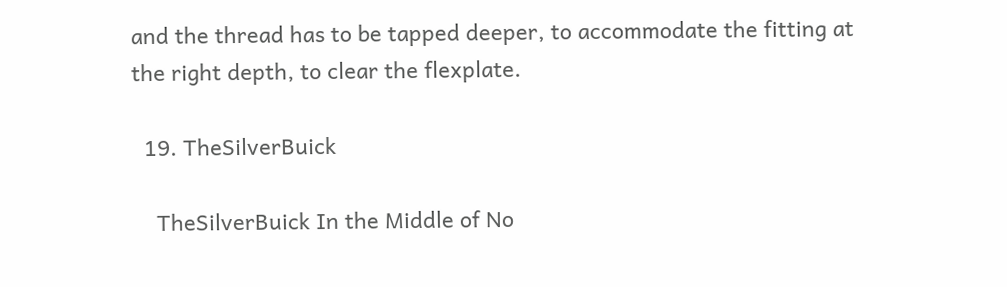and the thread has to be tapped deeper, to accommodate the fitting at the right depth, to clear the flexplate.

  19. TheSilverBuick

    TheSilverBuick In the Middle of No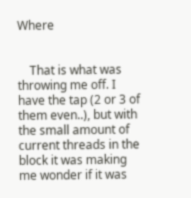Where


    That is what was throwing me off. I have the tap (2 or 3 of them even..), but with the small amount of current threads in the block it was making me wonder if it was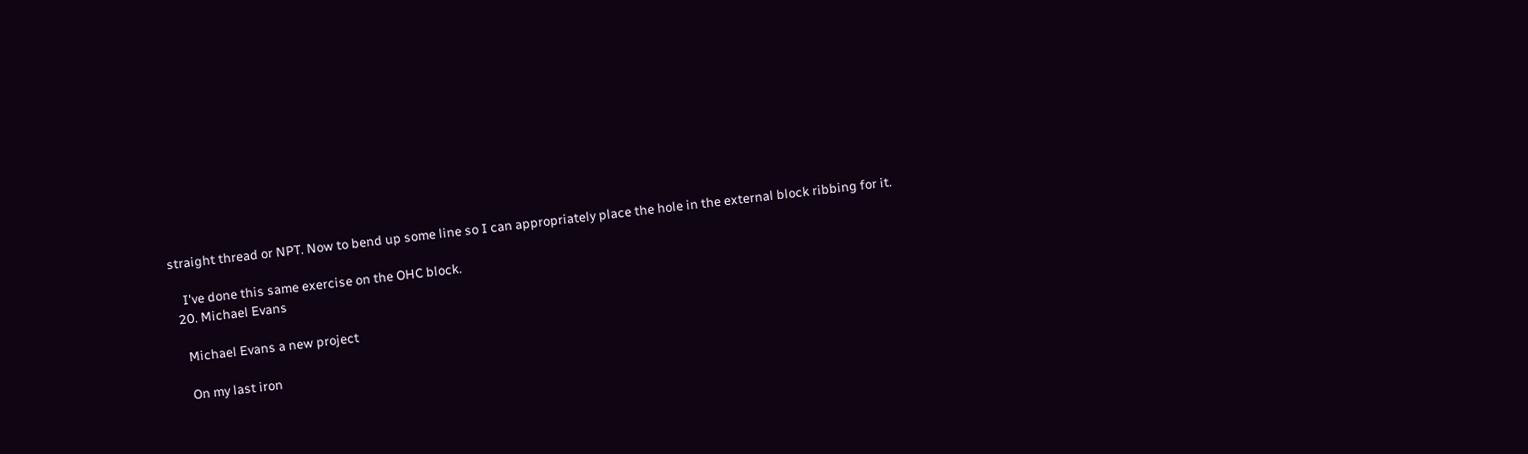straight thread or NPT. Now to bend up some line so I can appropriately place the hole in the external block ribbing for it.

    I've done this same exercise on the OHC block.
  20. Michael Evans

    Michael Evans a new project

    On my last iron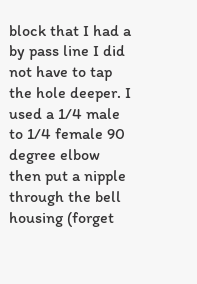block that I had a by pass line I did not have to tap the hole deeper. I used a 1/4 male to 1/4 female 90 degree elbow then put a nipple through the bell housing (forget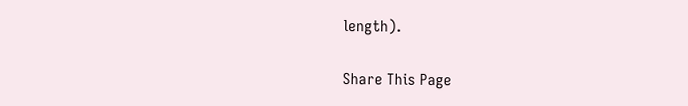length).

Share This Page